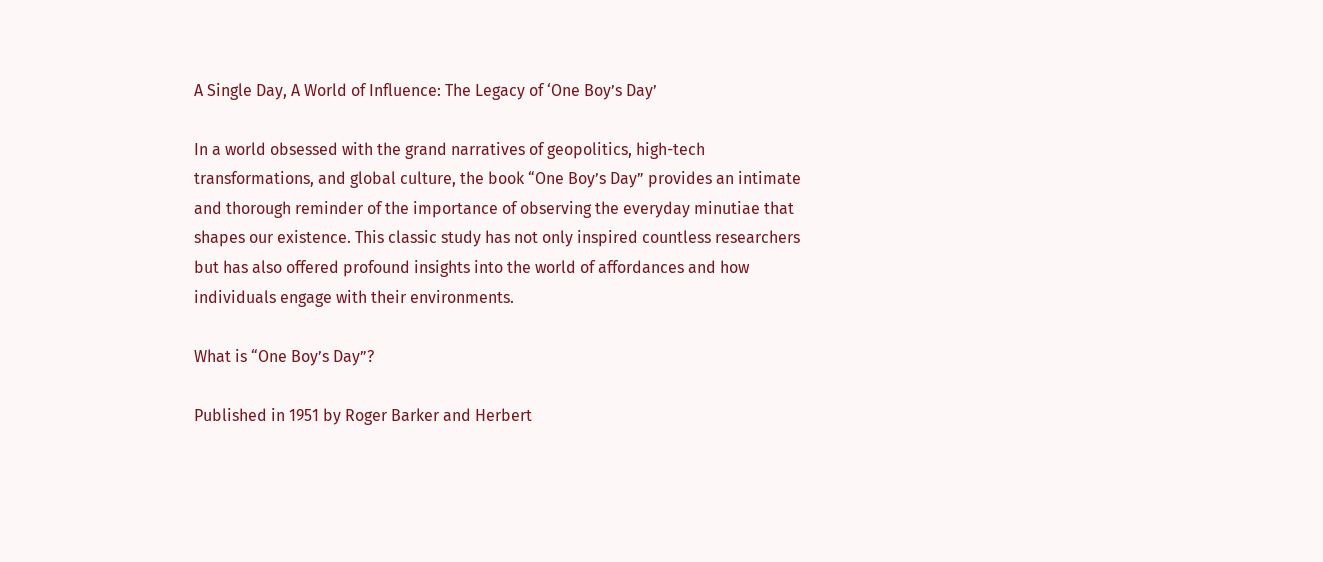A Single Day, A World of Influence: The Legacy of ‘One Boy’s Day’

In a world obsessed with the grand narratives of geopolitics, high-tech transformations, and global culture, the book “One Boy’s Day” provides an intimate and thorough reminder of the importance of observing the everyday minutiae that shapes our existence. This classic study has not only inspired countless researchers but has also offered profound insights into the world of affordances and how individuals engage with their environments.

What is “One Boy’s Day”?

Published in 1951 by Roger Barker and Herbert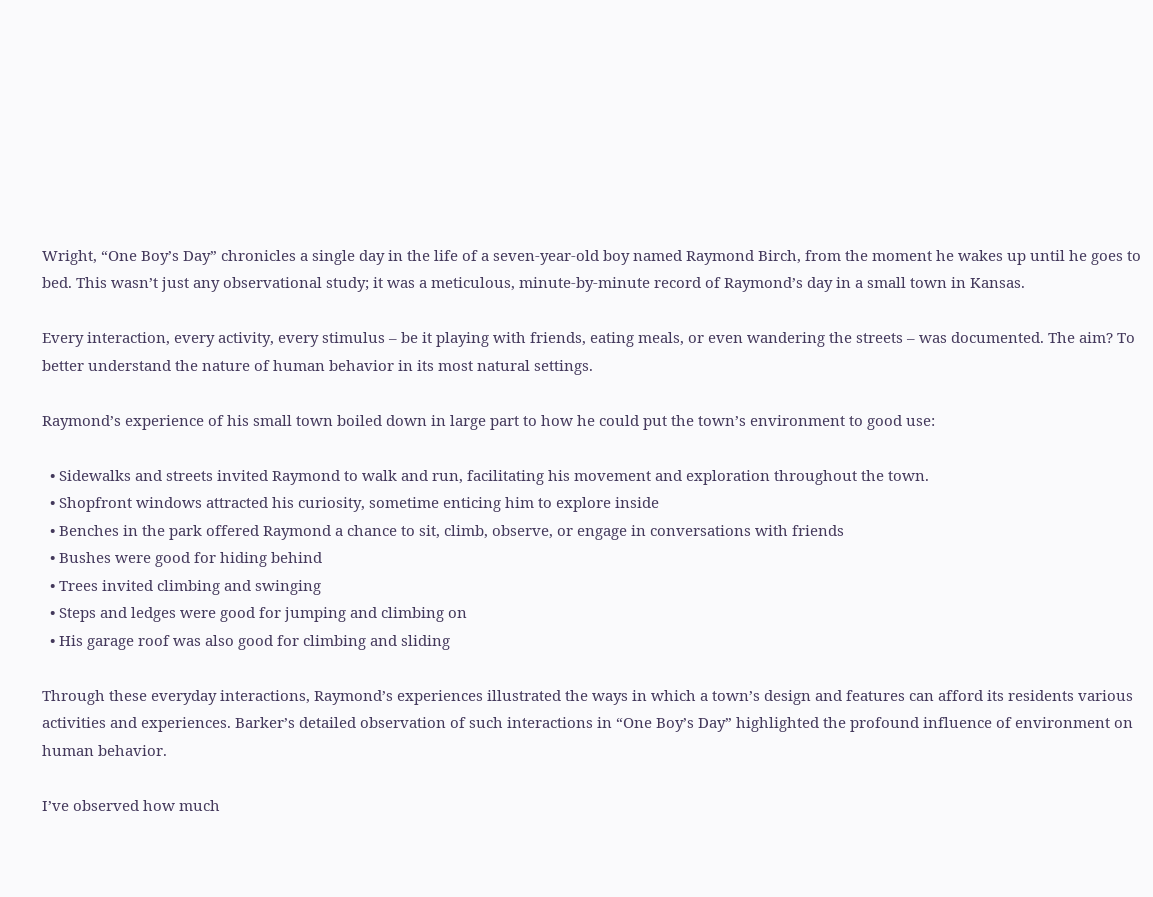Wright, “One Boy’s Day” chronicles a single day in the life of a seven-year-old boy named Raymond Birch, from the moment he wakes up until he goes to bed. This wasn’t just any observational study; it was a meticulous, minute-by-minute record of Raymond’s day in a small town in Kansas.

Every interaction, every activity, every stimulus – be it playing with friends, eating meals, or even wandering the streets – was documented. The aim? To better understand the nature of human behavior in its most natural settings.

Raymond’s experience of his small town boiled down in large part to how he could put the town’s environment to good use:

  • Sidewalks and streets invited Raymond to walk and run, facilitating his movement and exploration throughout the town.
  • Shopfront windows attracted his curiosity, sometime enticing him to explore inside
  • Benches in the park offered Raymond a chance to sit, climb, observe, or engage in conversations with friends
  • Bushes were good for hiding behind
  • Trees invited climbing and swinging
  • Steps and ledges were good for jumping and climbing on
  • His garage roof was also good for climbing and sliding

Through these everyday interactions, Raymond’s experiences illustrated the ways in which a town’s design and features can afford its residents various activities and experiences. Barker’s detailed observation of such interactions in “One Boy’s Day” highlighted the profound influence of environment on human behavior.

I’ve observed how much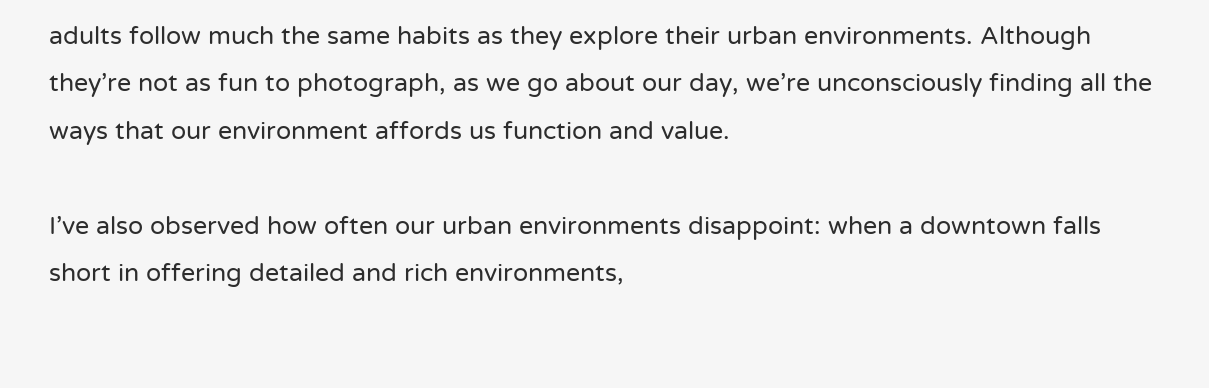adults follow much the same habits as they explore their urban environments. Although they’re not as fun to photograph, as we go about our day, we’re unconsciously finding all the ways that our environment affords us function and value.

I’ve also observed how often our urban environments disappoint: when a downtown falls short in offering detailed and rich environments,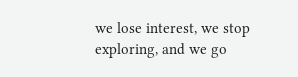we lose interest, we stop exploring, and we go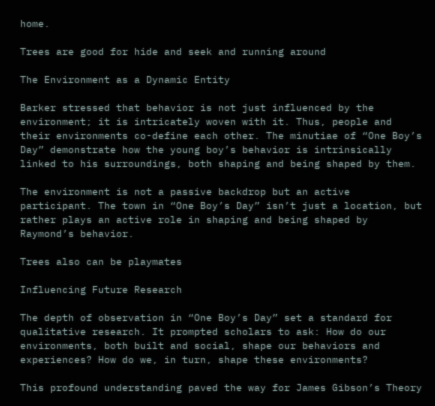home.

Trees are good for hide and seek and running around

The Environment as a Dynamic Entity

Barker stressed that behavior is not just influenced by the environment; it is intricately woven with it. Thus, people and their environments co-define each other. The minutiae of “One Boy’s Day” demonstrate how the young boy’s behavior is intrinsically linked to his surroundings, both shaping and being shaped by them.

The environment is not a passive backdrop but an active participant. The town in “One Boy’s Day” isn’t just a location, but rather plays an active role in shaping and being shaped by Raymond’s behavior.

Trees also can be playmates

Influencing Future Research

The depth of observation in “One Boy’s Day” set a standard for qualitative research. It prompted scholars to ask: How do our environments, both built and social, shape our behaviors and experiences? How do we, in turn, shape these environments?

This profound understanding paved the way for James Gibson’s Theory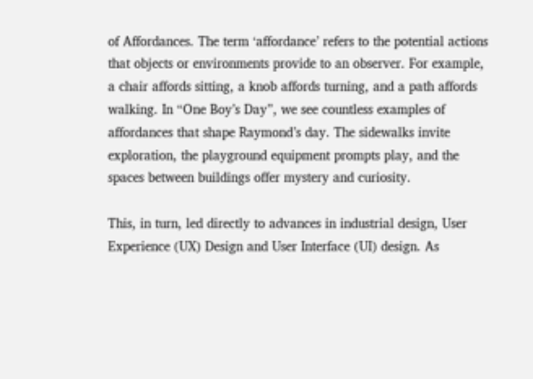of Affordances. The term ‘affordance’ refers to the potential actions that objects or environments provide to an observer. For example, a chair affords sitting, a knob affords turning, and a path affords walking. In “One Boy’s Day”, we see countless examples of affordances that shape Raymond’s day. The sidewalks invite exploration, the playground equipment prompts play, and the spaces between buildings offer mystery and curiosity.

This, in turn, led directly to advances in industrial design, User Experience (UX) Design and User Interface (UI) design. As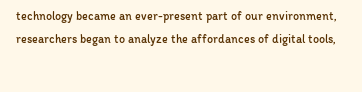technology became an ever-present part of our environment, researchers began to analyze the affordances of digital tools,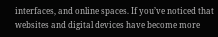interfaces, and online spaces. If you’ve noticed that websites and digital devices have become more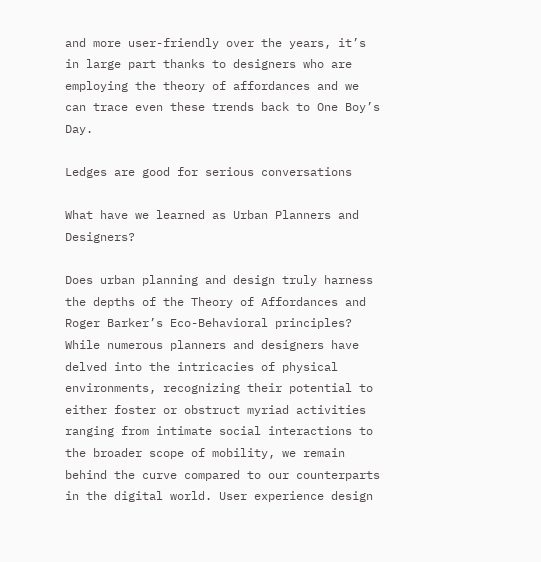and more user-friendly over the years, it’s in large part thanks to designers who are employing the theory of affordances and we can trace even these trends back to One Boy’s Day.

Ledges are good for serious conversations

What have we learned as Urban Planners and Designers?

Does urban planning and design truly harness the depths of the Theory of Affordances and Roger Barker’s Eco-Behavioral principles? While numerous planners and designers have delved into the intricacies of physical environments, recognizing their potential to either foster or obstruct myriad activities ranging from intimate social interactions to the broader scope of mobility, we remain behind the curve compared to our counterparts in the digital world. User experience design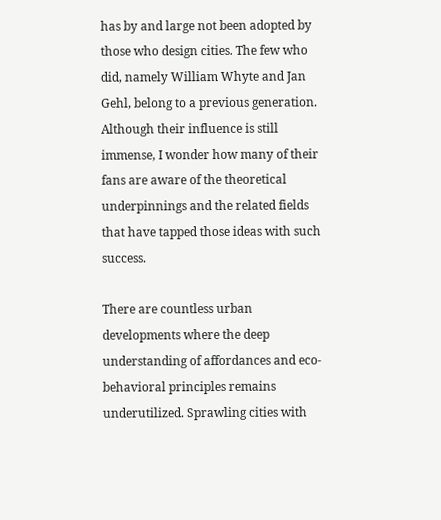has by and large not been adopted by those who design cities. The few who did, namely William Whyte and Jan Gehl, belong to a previous generation. Although their influence is still immense, I wonder how many of their fans are aware of the theoretical underpinnings and the related fields that have tapped those ideas with such success.

There are countless urban developments where the deep understanding of affordances and eco-behavioral principles remains underutilized. Sprawling cities with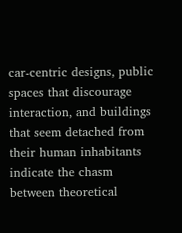car-centric designs, public spaces that discourage interaction, and buildings that seem detached from their human inhabitants indicate the chasm between theoretical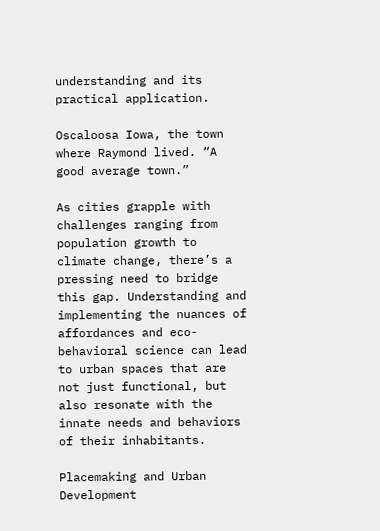understanding and its practical application.

Oscaloosa Iowa, the town where Raymond lived. “A good average town.”

As cities grapple with challenges ranging from population growth to climate change, there’s a pressing need to bridge this gap. Understanding and implementing the nuances of affordances and eco-behavioral science can lead to urban spaces that are not just functional, but also resonate with the innate needs and behaviors of their inhabitants.

Placemaking and Urban Development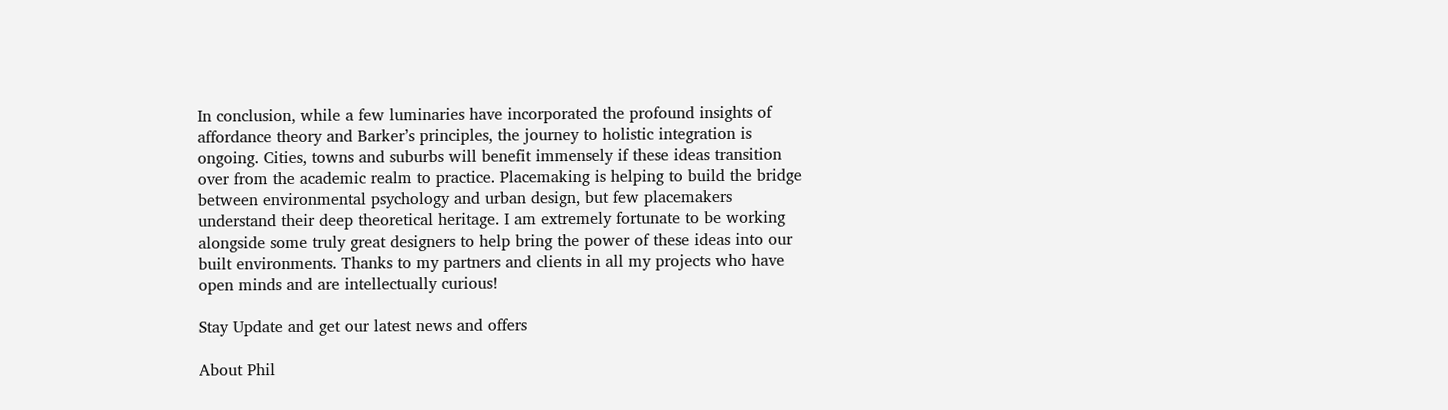In conclusion, while a few luminaries have incorporated the profound insights of affordance theory and Barker’s principles, the journey to holistic integration is ongoing. Cities, towns and suburbs will benefit immensely if these ideas transition over from the academic realm to practice. Placemaking is helping to build the bridge between environmental psychology and urban design, but few placemakers understand their deep theoretical heritage. I am extremely fortunate to be working alongside some truly great designers to help bring the power of these ideas into our built environments. Thanks to my partners and clients in all my projects who have open minds and are intellectually curious!

Stay Update and get our latest news and offers

About Phil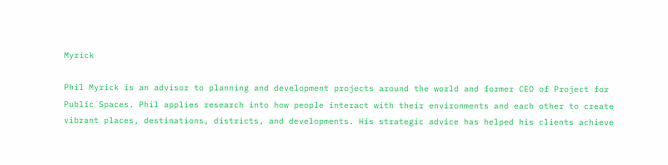Myrick

Phil Myrick is an advisor to planning and development projects around the world and former CEO of Project for Public Spaces. Phil applies research into how people interact with their environments and each other to create vibrant places, destinations, districts, and developments. His strategic advice has helped his clients achieve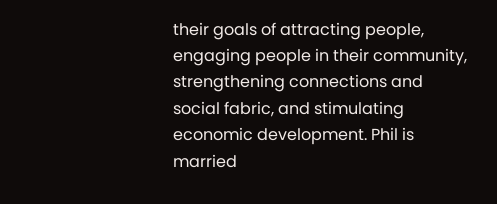their goals of attracting people, engaging people in their community, strengthening connections and social fabric, and stimulating economic development. Phil is married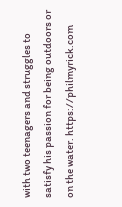with two teenagers and struggles to satisfy his passion for being outdoors or on the water. https://philmyrick.com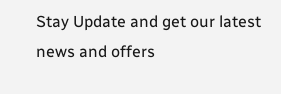Stay Update and get our latest news and offers